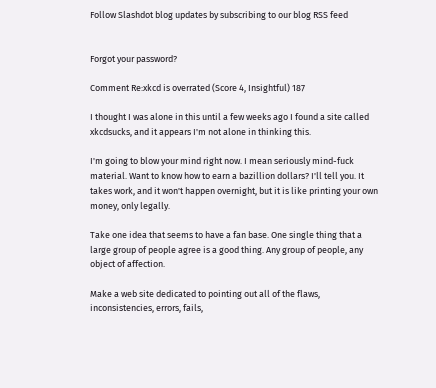Follow Slashdot blog updates by subscribing to our blog RSS feed


Forgot your password?

Comment Re:xkcd is overrated (Score 4, Insightful) 187

I thought I was alone in this until a few weeks ago I found a site called xkcdsucks, and it appears I'm not alone in thinking this.

I'm going to blow your mind right now. I mean seriously mind-fuck material. Want to know how to earn a bazillion dollars? I'll tell you. It takes work, and it won't happen overnight, but it is like printing your own money, only legally.

Take one idea that seems to have a fan base. One single thing that a large group of people agree is a good thing. Any group of people, any object of affection.

Make a web site dedicated to pointing out all of the flaws, inconsistencies, errors, fails,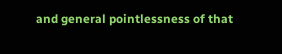and general pointlessness of that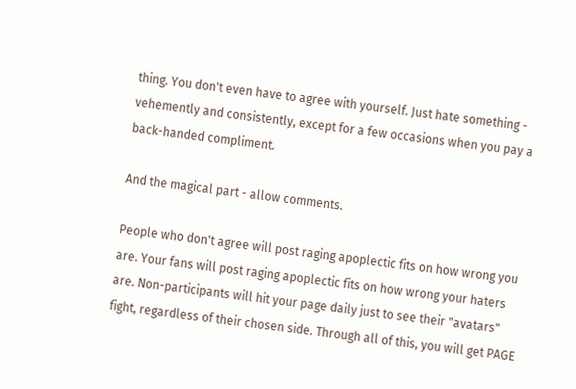thing. You don't even have to agree with yourself. Just hate something - vehemently and consistently, except for a few occasions when you pay a back-handed compliment.

And the magical part - allow comments.

People who don't agree will post raging apoplectic fits on how wrong you are. Your fans will post raging apoplectic fits on how wrong your haters are. Non-participants will hit your page daily just to see their "avatars" fight, regardless of their chosen side. Through all of this, you will get PAGE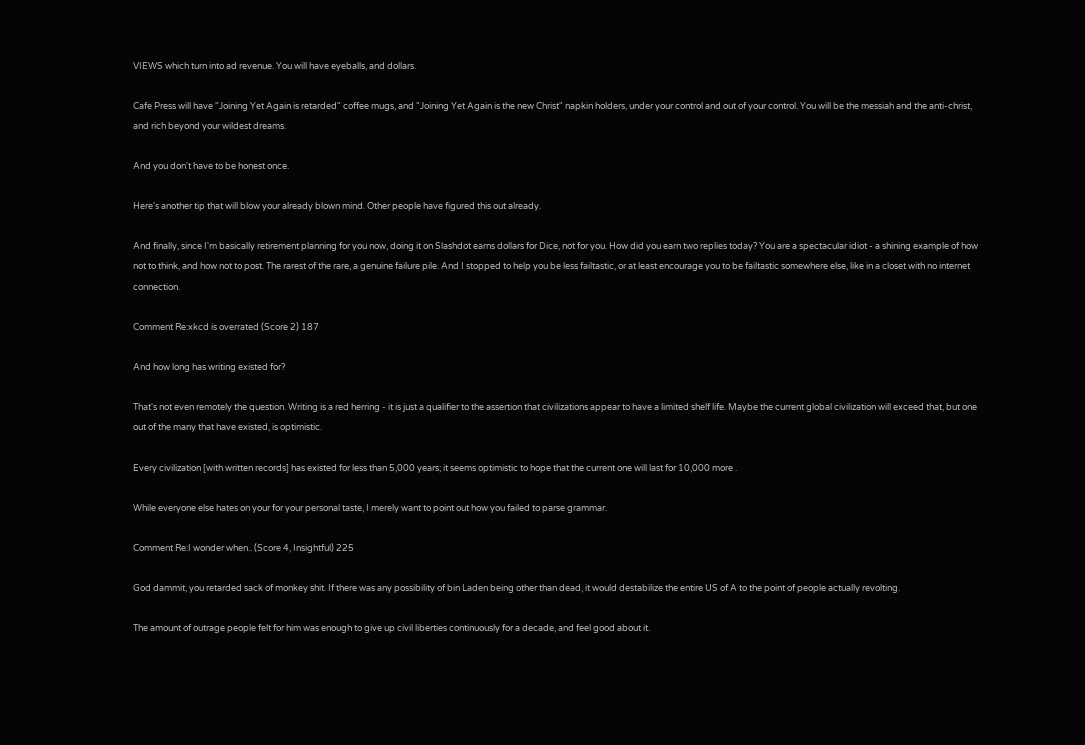VIEWS which turn into ad revenue. You will have eyeballs, and dollars.

Cafe Press will have "Joining Yet Again is retarded" coffee mugs, and "Joining Yet Again is the new Christ" napkin holders, under your control and out of your control. You will be the messiah and the anti-christ, and rich beyond your wildest dreams.

And you don't have to be honest once.

Here's another tip that will blow your already blown mind. Other people have figured this out already.

And finally, since I'm basically retirement planning for you now, doing it on Slashdot earns dollars for Dice, not for you. How did you earn two replies today? You are a spectacular idiot - a shining example of how not to think, and how not to post. The rarest of the rare, a genuine failure pile. And I stopped to help you be less failtastic, or at least encourage you to be failtastic somewhere else, like in a closet with no internet connection.

Comment Re:xkcd is overrated (Score 2) 187

And how long has writing existed for?

That's not even remotely the question. Writing is a red herring - it is just a qualifier to the assertion that civilizations appear to have a limited shelf life. Maybe the current global civilization will exceed that, but one out of the many that have existed, is optimistic.

Every civilization [with written records] has existed for less than 5,000 years; it seems optimistic to hope that the current one will last for 10,000 more .

While everyone else hates on your for your personal taste, I merely want to point out how you failed to parse grammar.

Comment Re:I wonder when.. (Score 4, Insightful) 225

God dammit, you retarded sack of monkey shit. If there was any possibility of bin Laden being other than dead, it would destabilize the entire US of A to the point of people actually revolting.

The amount of outrage people felt for him was enough to give up civil liberties continuously for a decade, and feel good about it.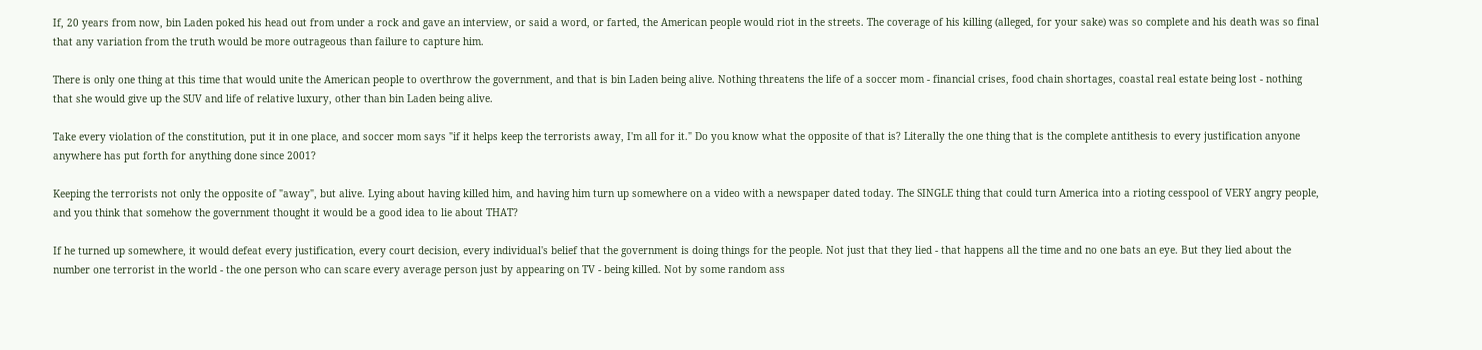If, 20 years from now, bin Laden poked his head out from under a rock and gave an interview, or said a word, or farted, the American people would riot in the streets. The coverage of his killing (alleged, for your sake) was so complete and his death was so final that any variation from the truth would be more outrageous than failure to capture him.

There is only one thing at this time that would unite the American people to overthrow the government, and that is bin Laden being alive. Nothing threatens the life of a soccer mom - financial crises, food chain shortages, coastal real estate being lost - nothing that she would give up the SUV and life of relative luxury, other than bin Laden being alive.

Take every violation of the constitution, put it in one place, and soccer mom says "if it helps keep the terrorists away, I'm all for it." Do you know what the opposite of that is? Literally the one thing that is the complete antithesis to every justification anyone anywhere has put forth for anything done since 2001?

Keeping the terrorists not only the opposite of "away", but alive. Lying about having killed him, and having him turn up somewhere on a video with a newspaper dated today. The SINGLE thing that could turn America into a rioting cesspool of VERY angry people, and you think that somehow the government thought it would be a good idea to lie about THAT?

If he turned up somewhere, it would defeat every justification, every court decision, every individual's belief that the government is doing things for the people. Not just that they lied - that happens all the time and no one bats an eye. But they lied about the number one terrorist in the world - the one person who can scare every average person just by appearing on TV - being killed. Not by some random ass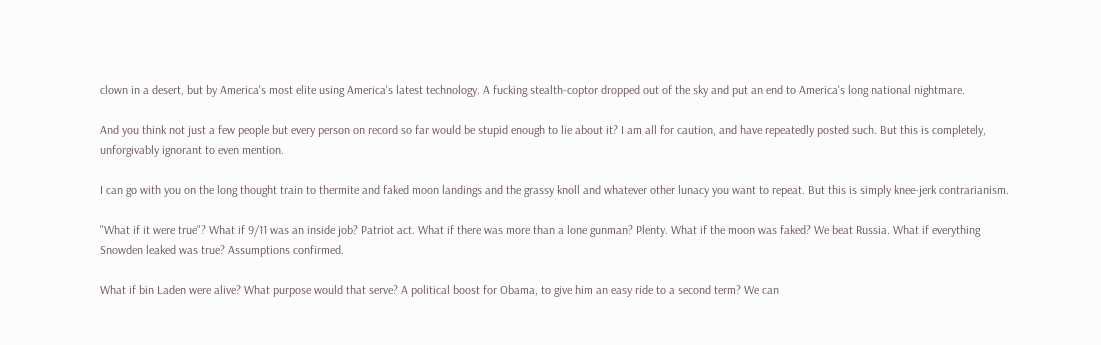clown in a desert, but by America's most elite using America's latest technology. A fucking stealth-coptor dropped out of the sky and put an end to America's long national nightmare.

And you think not just a few people but every person on record so far would be stupid enough to lie about it? I am all for caution, and have repeatedly posted such. But this is completely, unforgivably ignorant to even mention.

I can go with you on the long thought train to thermite and faked moon landings and the grassy knoll and whatever other lunacy you want to repeat. But this is simply knee-jerk contrarianism.

"What if it were true"? What if 9/11 was an inside job? Patriot act. What if there was more than a lone gunman? Plenty. What if the moon was faked? We beat Russia. What if everything Snowden leaked was true? Assumptions confirmed.

What if bin Laden were alive? What purpose would that serve? A political boost for Obama, to give him an easy ride to a second term? We can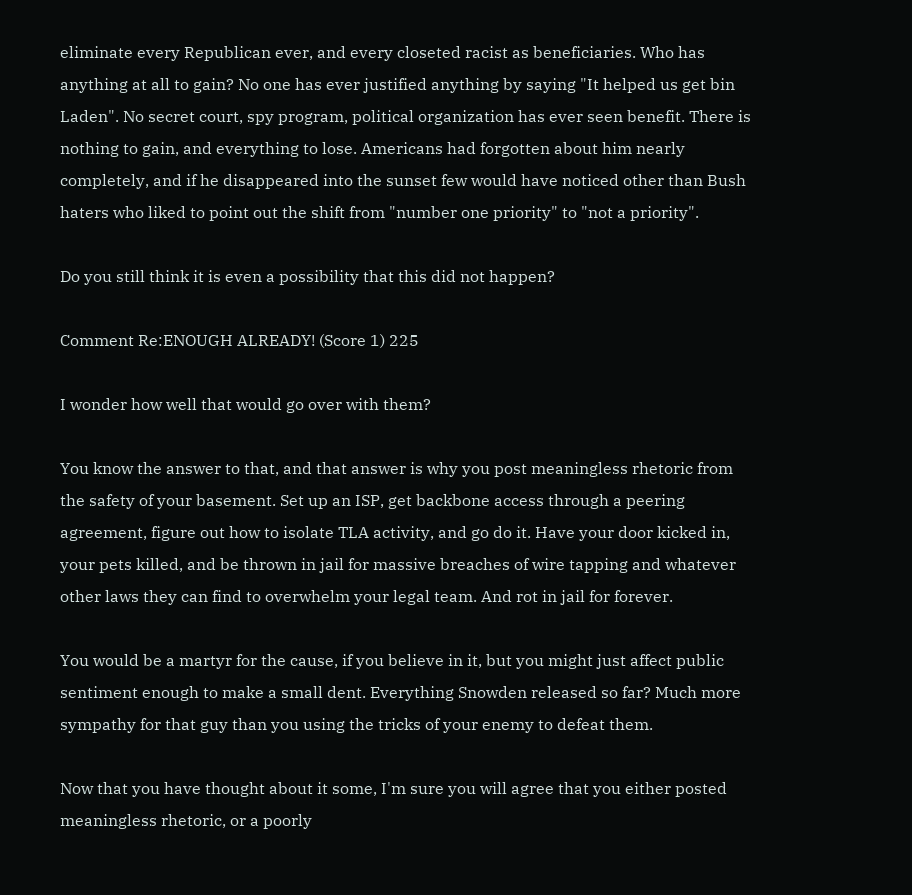eliminate every Republican ever, and every closeted racist as beneficiaries. Who has anything at all to gain? No one has ever justified anything by saying "It helped us get bin Laden". No secret court, spy program, political organization has ever seen benefit. There is nothing to gain, and everything to lose. Americans had forgotten about him nearly completely, and if he disappeared into the sunset few would have noticed other than Bush haters who liked to point out the shift from "number one priority" to "not a priority".

Do you still think it is even a possibility that this did not happen?

Comment Re:ENOUGH ALREADY! (Score 1) 225

I wonder how well that would go over with them?

You know the answer to that, and that answer is why you post meaningless rhetoric from the safety of your basement. Set up an ISP, get backbone access through a peering agreement, figure out how to isolate TLA activity, and go do it. Have your door kicked in, your pets killed, and be thrown in jail for massive breaches of wire tapping and whatever other laws they can find to overwhelm your legal team. And rot in jail for forever.

You would be a martyr for the cause, if you believe in it, but you might just affect public sentiment enough to make a small dent. Everything Snowden released so far? Much more sympathy for that guy than you using the tricks of your enemy to defeat them.

Now that you have thought about it some, I'm sure you will agree that you either posted meaningless rhetoric, or a poorly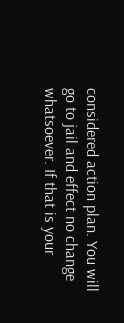considered action plan. You will go to jail and effect no change whatsoever. If that is your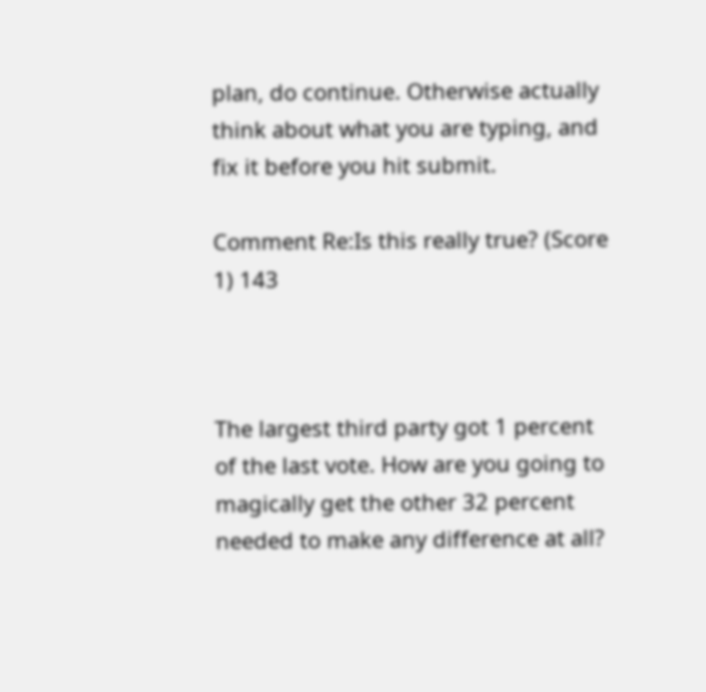plan, do continue. Otherwise actually think about what you are typing, and fix it before you hit submit.

Comment Re:Is this really true? (Score 1) 143



The largest third party got 1 percent of the last vote. How are you going to magically get the other 32 percent needed to make any difference at all?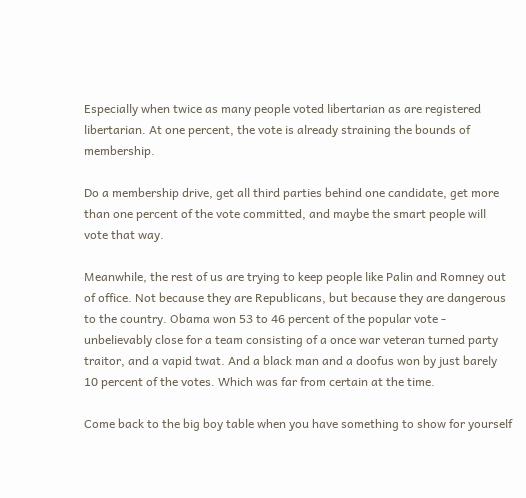Especially when twice as many people voted libertarian as are registered libertarian. At one percent, the vote is already straining the bounds of membership.

Do a membership drive, get all third parties behind one candidate, get more than one percent of the vote committed, and maybe the smart people will vote that way.

Meanwhile, the rest of us are trying to keep people like Palin and Romney out of office. Not because they are Republicans, but because they are dangerous to the country. Obama won 53 to 46 percent of the popular vote - unbelievably close for a team consisting of a once war veteran turned party traitor, and a vapid twat. And a black man and a doofus won by just barely 10 percent of the votes. Which was far from certain at the time.

Come back to the big boy table when you have something to show for yourself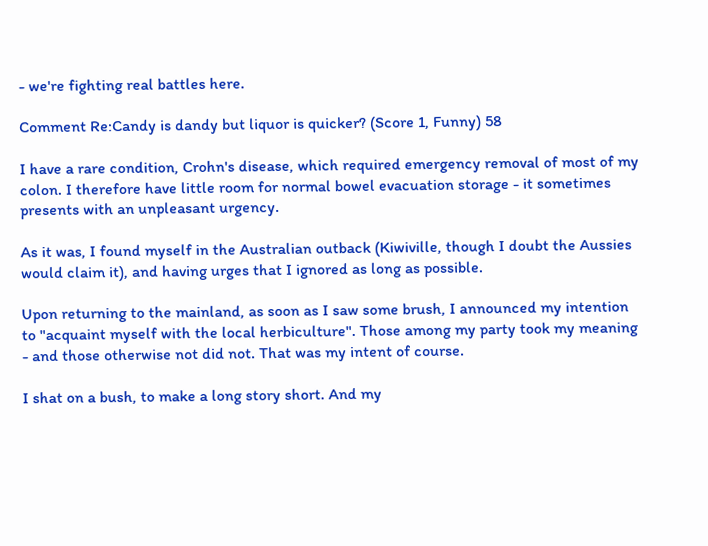- we're fighting real battles here.

Comment Re:Candy is dandy but liquor is quicker? (Score 1, Funny) 58

I have a rare condition, Crohn's disease, which required emergency removal of most of my colon. I therefore have little room for normal bowel evacuation storage - it sometimes presents with an unpleasant urgency.

As it was, I found myself in the Australian outback (Kiwiville, though I doubt the Aussies would claim it), and having urges that I ignored as long as possible.

Upon returning to the mainland, as soon as I saw some brush, I announced my intention to "acquaint myself with the local herbiculture". Those among my party took my meaning - and those otherwise not did not. That was my intent of course.

I shat on a bush, to make a long story short. And my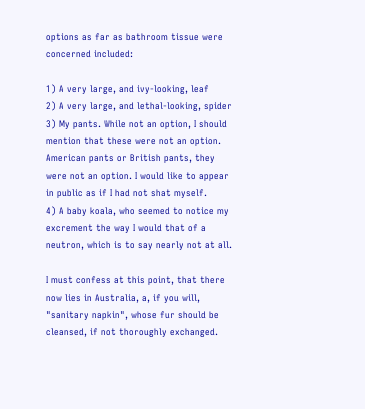options as far as bathroom tissue were concerned included:

1) A very large, and ivy-looking, leaf
2) A very large, and lethal-looking, spider
3) My pants. While not an option, I should mention that these were not an option. American pants or British pants, they were not an option. I would like to appear in public as if I had not shat myself.
4) A baby koala, who seemed to notice my excrement the way I would that of a neutron, which is to say nearly not at all.

I must confess at this point, that there now lies in Australia, a, if you will, "sanitary napkin", whose fur should be cleansed, if not thoroughly exchanged.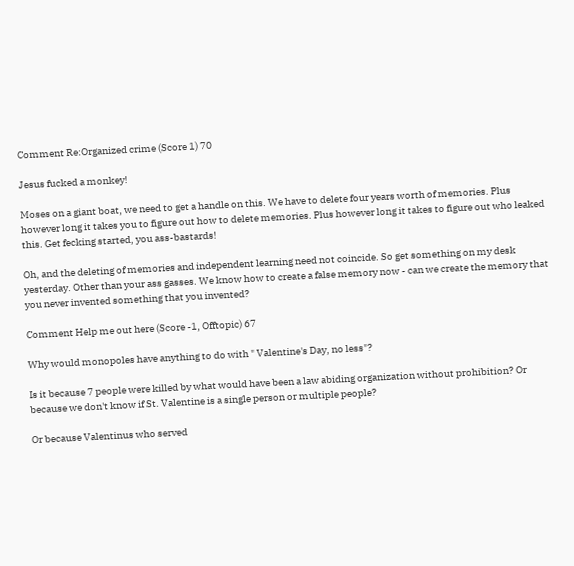Comment Re:Organized crime (Score 1) 70

Jesus fucked a monkey!

Moses on a giant boat, we need to get a handle on this. We have to delete four years worth of memories. Plus however long it takes you to figure out how to delete memories. Plus however long it takes to figure out who leaked this. Get fecking started, you ass-bastards!

Oh, and the deleting of memories and independent learning need not coincide. So get something on my desk yesterday. Other than your ass gasses. We know how to create a false memory now - can we create the memory that you never invented something that you invented?

Comment Help me out here (Score -1, Offtopic) 67

Why would monopoles have anything to do with " Valentine's Day, no less"?

Is it because 7 people were killed by what would have been a law abiding organization without prohibition? Or because we don't know if St. Valentine is a single person or multiple people?

Or because Valentinus who served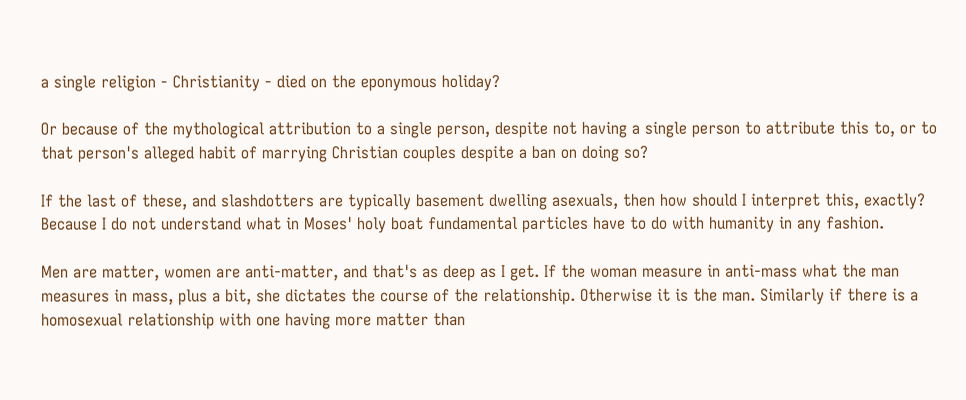a single religion - Christianity - died on the eponymous holiday?

Or because of the mythological attribution to a single person, despite not having a single person to attribute this to, or to that person's alleged habit of marrying Christian couples despite a ban on doing so?

If the last of these, and slashdotters are typically basement dwelling asexuals, then how should I interpret this, exactly? Because I do not understand what in Moses' holy boat fundamental particles have to do with humanity in any fashion.

Men are matter, women are anti-matter, and that's as deep as I get. If the woman measure in anti-mass what the man measures in mass, plus a bit, she dictates the course of the relationship. Otherwise it is the man. Similarly if there is a homosexual relationship with one having more matter than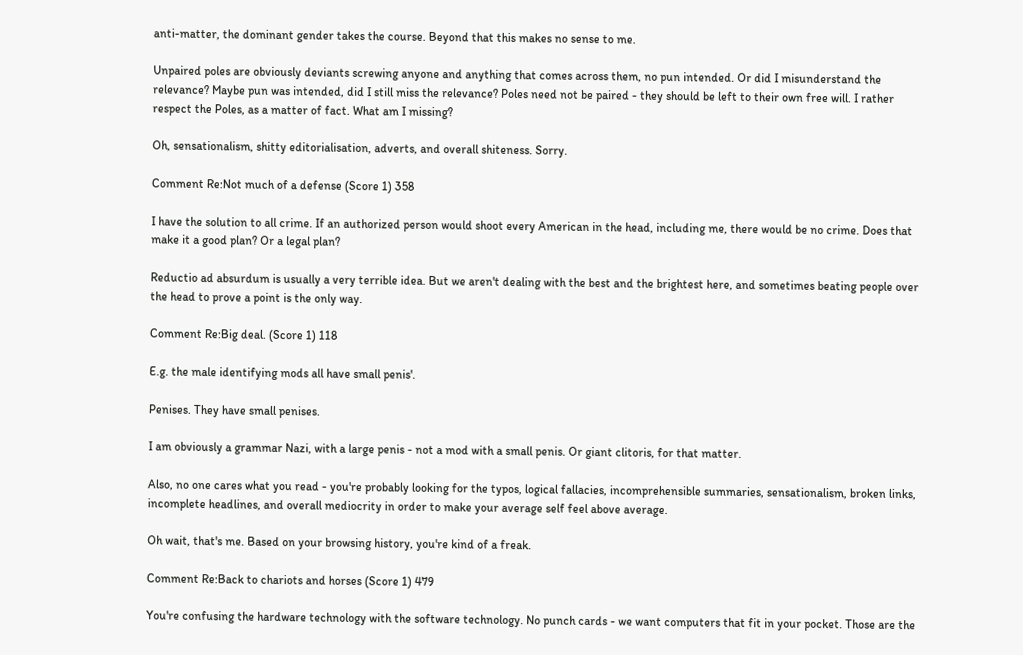anti-matter, the dominant gender takes the course. Beyond that this makes no sense to me.

Unpaired poles are obviously deviants screwing anyone and anything that comes across them, no pun intended. Or did I misunderstand the relevance? Maybe pun was intended, did I still miss the relevance? Poles need not be paired - they should be left to their own free will. I rather respect the Poles, as a matter of fact. What am I missing?

Oh, sensationalism, shitty editorialisation, adverts, and overall shiteness. Sorry.

Comment Re:Not much of a defense (Score 1) 358

I have the solution to all crime. If an authorized person would shoot every American in the head, including me, there would be no crime. Does that make it a good plan? Or a legal plan?

Reductio ad absurdum is usually a very terrible idea. But we aren't dealing with the best and the brightest here, and sometimes beating people over the head to prove a point is the only way.

Comment Re:Big deal. (Score 1) 118

E.g. the male identifying mods all have small penis'.

Penises. They have small penises.

I am obviously a grammar Nazi, with a large penis - not a mod with a small penis. Or giant clitoris, for that matter.

Also, no one cares what you read - you're probably looking for the typos, logical fallacies, incomprehensible summaries, sensationalism, broken links, incomplete headlines, and overall mediocrity in order to make your average self feel above average.

Oh wait, that's me. Based on your browsing history, you're kind of a freak.

Comment Re:Back to chariots and horses (Score 1) 479

You're confusing the hardware technology with the software technology. No punch cards - we want computers that fit in your pocket. Those are the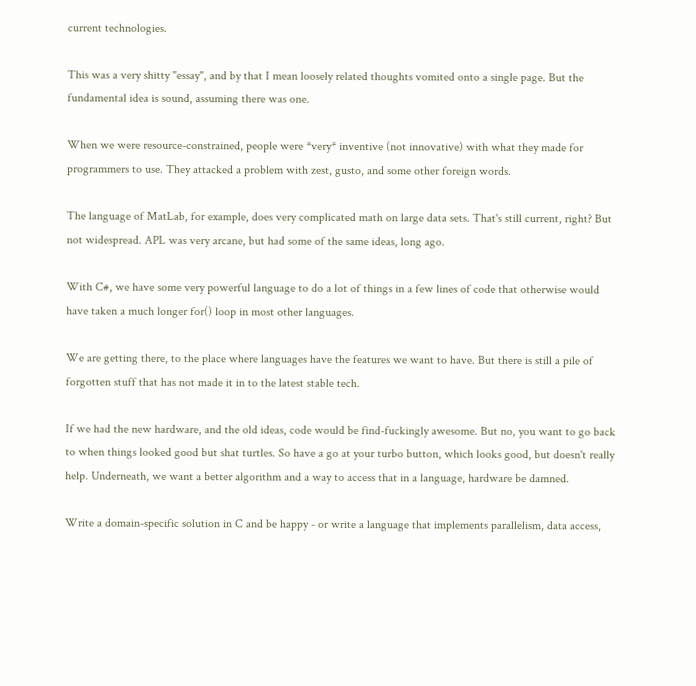current technologies.

This was a very shitty "essay", and by that I mean loosely related thoughts vomited onto a single page. But the fundamental idea is sound, assuming there was one.

When we were resource-constrained, people were *very* inventive (not innovative) with what they made for programmers to use. They attacked a problem with zest, gusto, and some other foreign words.

The language of MatLab, for example, does very complicated math on large data sets. That's still current, right? But not widespread. APL was very arcane, but had some of the same ideas, long ago.

With C#, we have some very powerful language to do a lot of things in a few lines of code that otherwise would have taken a much longer for() loop in most other languages.

We are getting there, to the place where languages have the features we want to have. But there is still a pile of forgotten stuff that has not made it in to the latest stable tech.

If we had the new hardware, and the old ideas, code would be find-fuckingly awesome. But no, you want to go back to when things looked good but shat turtles. So have a go at your turbo button, which looks good, but doesn't really help. Underneath, we want a better algorithm and a way to access that in a language, hardware be damned.

Write a domain-specific solution in C and be happy - or write a language that implements parallelism, data access,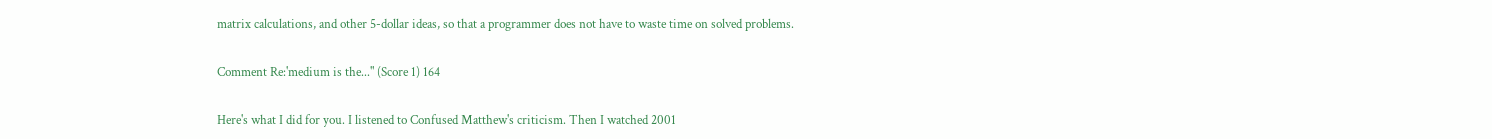matrix calculations, and other 5-dollar ideas, so that a programmer does not have to waste time on solved problems.

Comment Re:'medium is the..." (Score 1) 164

Here's what I did for you. I listened to Confused Matthew's criticism. Then I watched 2001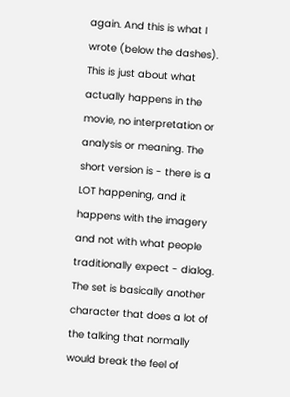again. And this is what I wrote (below the dashes). This is just about what actually happens in the movie, no interpretation or analysis or meaning. The short version is - there is a LOT happening, and it happens with the imagery and not with what people traditionally expect - dialog. The set is basically another character that does a lot of the talking that normally would break the feel of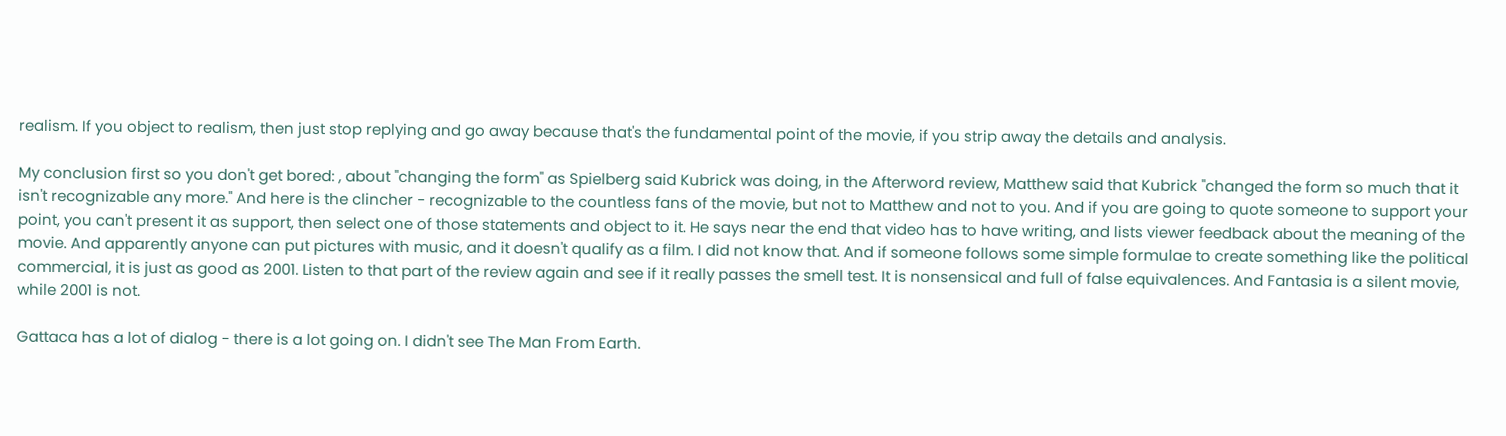realism. If you object to realism, then just stop replying and go away because that's the fundamental point of the movie, if you strip away the details and analysis.

My conclusion first so you don't get bored: , about "changing the form" as Spielberg said Kubrick was doing, in the Afterword review, Matthew said that Kubrick "changed the form so much that it isn't recognizable any more." And here is the clincher - recognizable to the countless fans of the movie, but not to Matthew and not to you. And if you are going to quote someone to support your point, you can't present it as support, then select one of those statements and object to it. He says near the end that video has to have writing, and lists viewer feedback about the meaning of the movie. And apparently anyone can put pictures with music, and it doesn't qualify as a film. I did not know that. And if someone follows some simple formulae to create something like the political commercial, it is just as good as 2001. Listen to that part of the review again and see if it really passes the smell test. It is nonsensical and full of false equivalences. And Fantasia is a silent movie, while 2001 is not.

Gattaca has a lot of dialog - there is a lot going on. I didn't see The Man From Earth.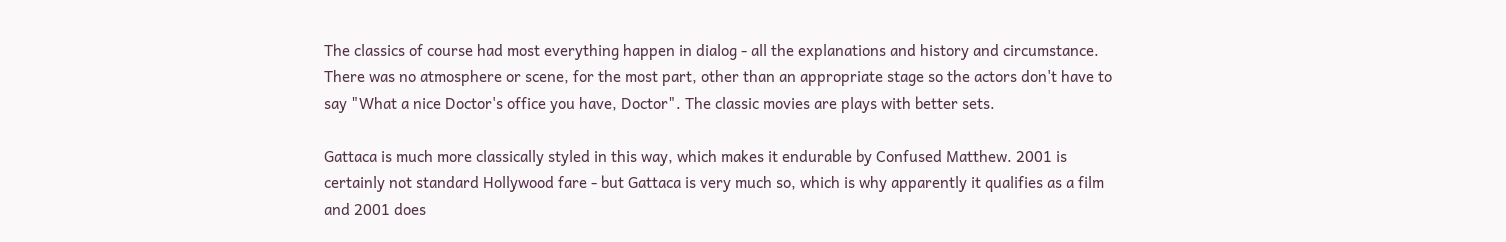The classics of course had most everything happen in dialog - all the explanations and history and circumstance. There was no atmosphere or scene, for the most part, other than an appropriate stage so the actors don't have to say "What a nice Doctor's office you have, Doctor". The classic movies are plays with better sets.

Gattaca is much more classically styled in this way, which makes it endurable by Confused Matthew. 2001 is certainly not standard Hollywood fare - but Gattaca is very much so, which is why apparently it qualifies as a film and 2001 does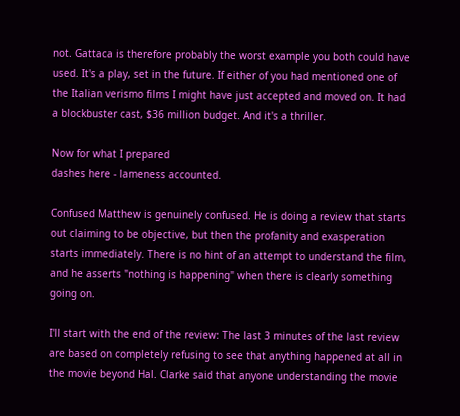not. Gattaca is therefore probably the worst example you both could have used. It's a play, set in the future. If either of you had mentioned one of the Italian verismo films I might have just accepted and moved on. It had a blockbuster cast, $36 million budget. And it's a thriller.

Now for what I prepared
dashes here - lameness accounted.

Confused Matthew is genuinely confused. He is doing a review that starts out claiming to be objective, but then the profanity and exasperation starts immediately. There is no hint of an attempt to understand the film, and he asserts "nothing is happening" when there is clearly something going on.

I'll start with the end of the review: The last 3 minutes of the last review are based on completely refusing to see that anything happened at all in the movie beyond Hal. Clarke said that anyone understanding the movie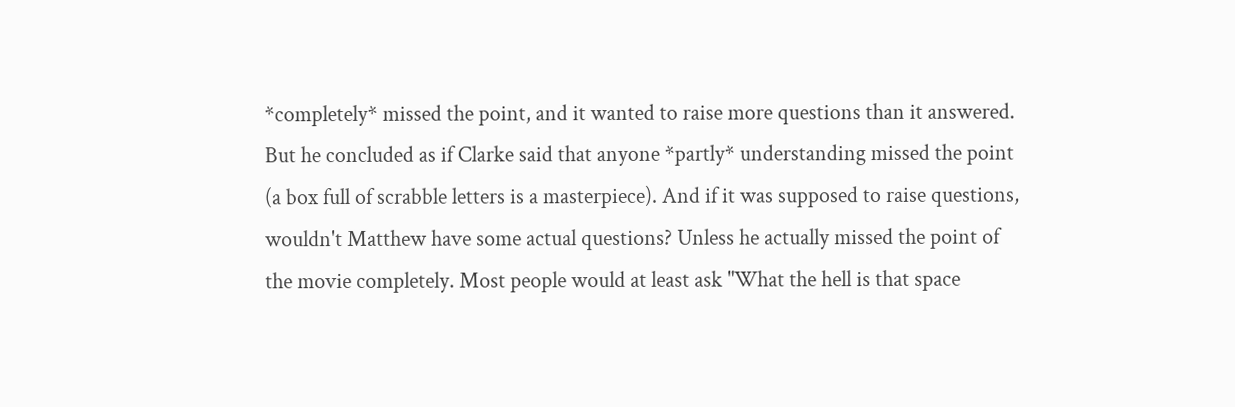*completely* missed the point, and it wanted to raise more questions than it answered. But he concluded as if Clarke said that anyone *partly* understanding missed the point (a box full of scrabble letters is a masterpiece). And if it was supposed to raise questions, wouldn't Matthew have some actual questions? Unless he actually missed the point of the movie completely. Most people would at least ask "What the hell is that space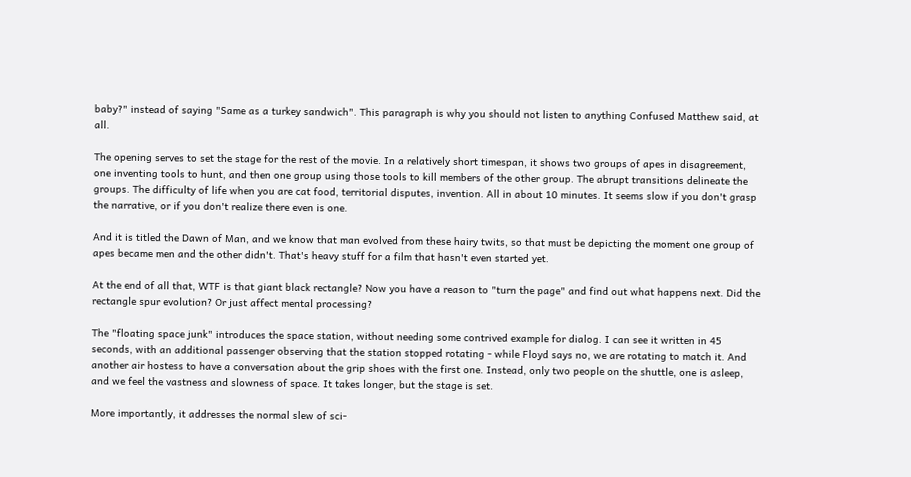baby?" instead of saying "Same as a turkey sandwich". This paragraph is why you should not listen to anything Confused Matthew said, at all.

The opening serves to set the stage for the rest of the movie. In a relatively short timespan, it shows two groups of apes in disagreement, one inventing tools to hunt, and then one group using those tools to kill members of the other group. The abrupt transitions delineate the groups. The difficulty of life when you are cat food, territorial disputes, invention. All in about 10 minutes. It seems slow if you don't grasp the narrative, or if you don't realize there even is one.

And it is titled the Dawn of Man, and we know that man evolved from these hairy twits, so that must be depicting the moment one group of apes became men and the other didn't. That's heavy stuff for a film that hasn't even started yet.

At the end of all that, WTF is that giant black rectangle? Now you have a reason to "turn the page" and find out what happens next. Did the rectangle spur evolution? Or just affect mental processing?

The "floating space junk" introduces the space station, without needing some contrived example for dialog. I can see it written in 45 seconds, with an additional passenger observing that the station stopped rotating - while Floyd says no, we are rotating to match it. And another air hostess to have a conversation about the grip shoes with the first one. Instead, only two people on the shuttle, one is asleep, and we feel the vastness and slowness of space. It takes longer, but the stage is set.

More importantly, it addresses the normal slew of sci-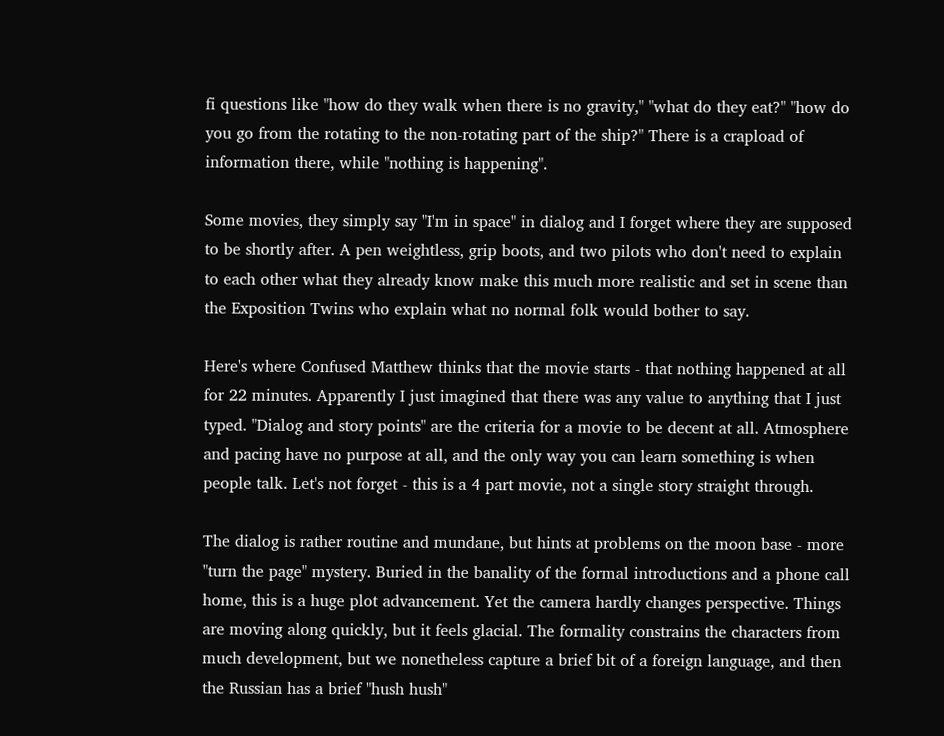fi questions like "how do they walk when there is no gravity," "what do they eat?" "how do you go from the rotating to the non-rotating part of the ship?" There is a crapload of information there, while "nothing is happening".

Some movies, they simply say "I'm in space" in dialog and I forget where they are supposed to be shortly after. A pen weightless, grip boots, and two pilots who don't need to explain to each other what they already know make this much more realistic and set in scene than the Exposition Twins who explain what no normal folk would bother to say.

Here's where Confused Matthew thinks that the movie starts - that nothing happened at all for 22 minutes. Apparently I just imagined that there was any value to anything that I just typed. "Dialog and story points" are the criteria for a movie to be decent at all. Atmosphere and pacing have no purpose at all, and the only way you can learn something is when people talk. Let's not forget - this is a 4 part movie, not a single story straight through.

The dialog is rather routine and mundane, but hints at problems on the moon base - more "turn the page" mystery. Buried in the banality of the formal introductions and a phone call home, this is a huge plot advancement. Yet the camera hardly changes perspective. Things are moving along quickly, but it feels glacial. The formality constrains the characters from much development, but we nonetheless capture a brief bit of a foreign language, and then the Russian has a brief "hush hush"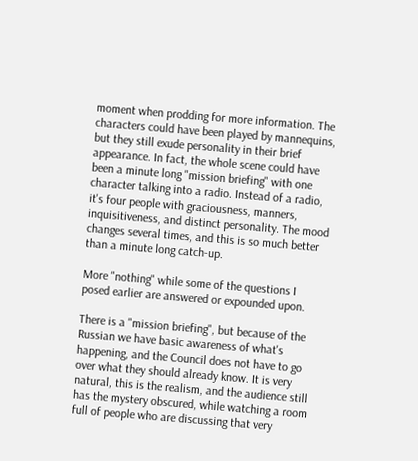moment when prodding for more information. The characters could have been played by mannequins, but they still exude personality in their brief appearance. In fact, the whole scene could have been a minute long "mission briefing" with one character talking into a radio. Instead of a radio, it's four people with graciousness, manners, inquisitiveness, and distinct personality. The mood changes several times, and this is so much better than a minute long catch-up.

More "nothing" while some of the questions I posed earlier are answered or expounded upon.

There is a "mission briefing", but because of the Russian we have basic awareness of what's happening, and the Council does not have to go over what they should already know. It is very natural, this is the realism, and the audience still has the mystery obscured, while watching a room full of people who are discussing that very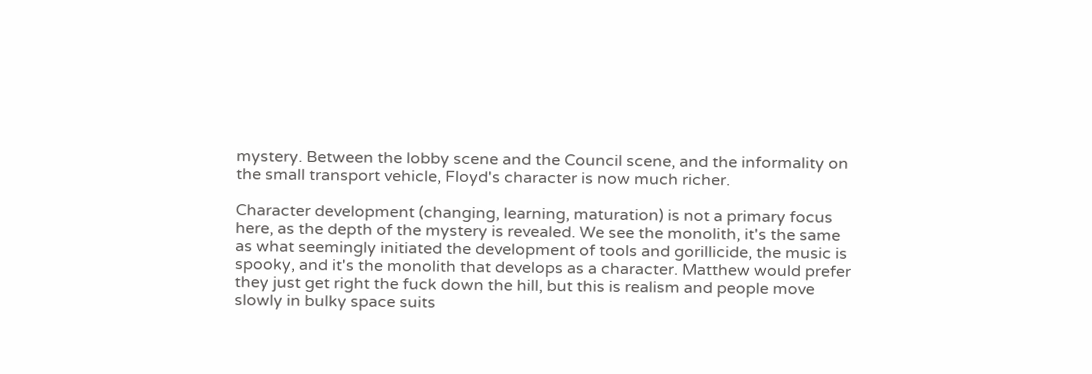mystery. Between the lobby scene and the Council scene, and the informality on the small transport vehicle, Floyd's character is now much richer.

Character development (changing, learning, maturation) is not a primary focus here, as the depth of the mystery is revealed. We see the monolith, it's the same as what seemingly initiated the development of tools and gorillicide, the music is spooky, and it's the monolith that develops as a character. Matthew would prefer they just get right the fuck down the hill, but this is realism and people move slowly in bulky space suits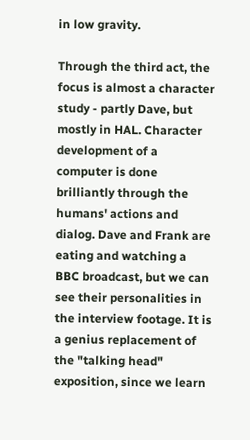in low gravity.

Through the third act, the focus is almost a character study - partly Dave, but mostly in HAL. Character development of a computer is done brilliantly through the humans' actions and dialog. Dave and Frank are eating and watching a BBC broadcast, but we can see their personalities in the interview footage. It is a genius replacement of the "talking head" exposition, since we learn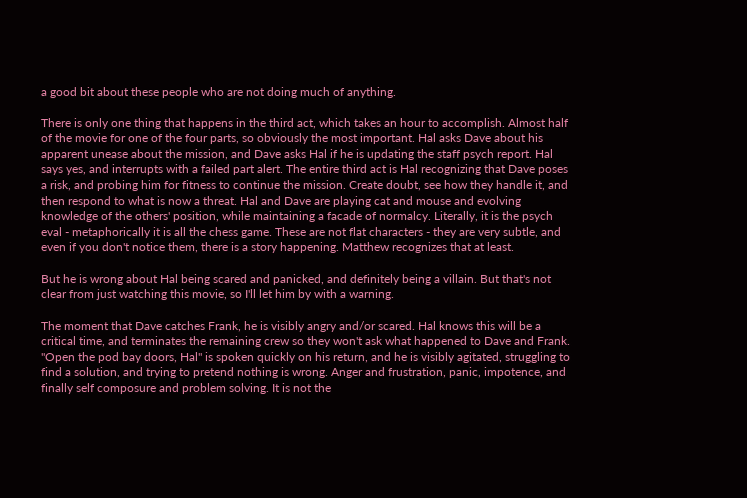a good bit about these people who are not doing much of anything.

There is only one thing that happens in the third act, which takes an hour to accomplish. Almost half of the movie for one of the four parts, so obviously the most important. Hal asks Dave about his apparent unease about the mission, and Dave asks Hal if he is updating the staff psych report. Hal says yes, and interrupts with a failed part alert. The entire third act is Hal recognizing that Dave poses a risk, and probing him for fitness to continue the mission. Create doubt, see how they handle it, and then respond to what is now a threat. Hal and Dave are playing cat and mouse and evolving knowledge of the others' position, while maintaining a facade of normalcy. Literally, it is the psych eval - metaphorically it is all the chess game. These are not flat characters - they are very subtle, and even if you don't notice them, there is a story happening. Matthew recognizes that at least.

But he is wrong about Hal being scared and panicked, and definitely being a villain. But that's not clear from just watching this movie, so I'll let him by with a warning.

The moment that Dave catches Frank, he is visibly angry and/or scared. Hal knows this will be a critical time, and terminates the remaining crew so they won't ask what happened to Dave and Frank. "Open the pod bay doors, Hal" is spoken quickly on his return, and he is visibly agitated, struggling to find a solution, and trying to pretend nothing is wrong. Anger and frustration, panic, impotence, and finally self composure and problem solving. It is not the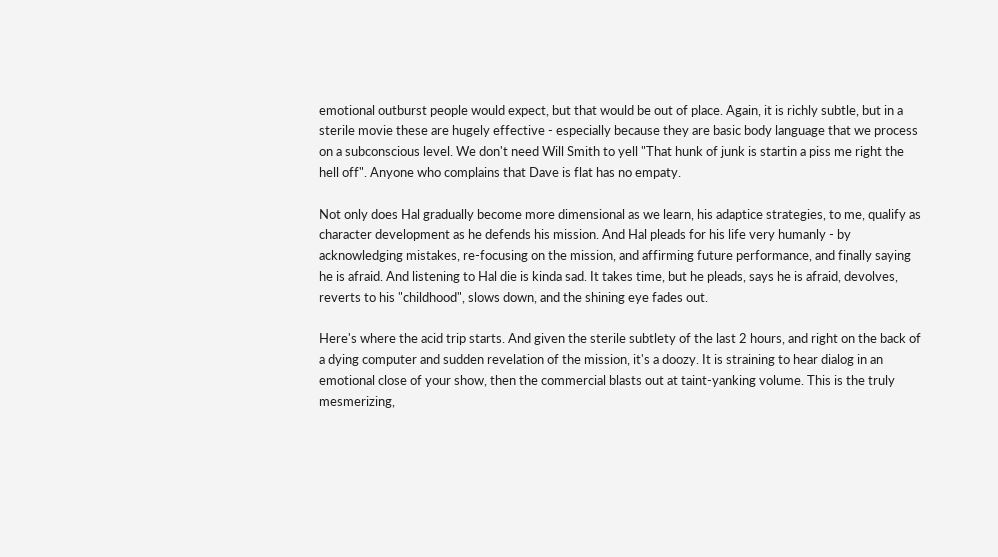emotional outburst people would expect, but that would be out of place. Again, it is richly subtle, but in a sterile movie these are hugely effective - especially because they are basic body language that we process on a subconscious level. We don't need Will Smith to yell "That hunk of junk is startin a piss me right the hell off". Anyone who complains that Dave is flat has no empaty.

Not only does Hal gradually become more dimensional as we learn, his adaptice strategies, to me, qualify as character development as he defends his mission. And Hal pleads for his life very humanly - by acknowledging mistakes, re-focusing on the mission, and affirming future performance, and finally saying he is afraid. And listening to Hal die is kinda sad. It takes time, but he pleads, says he is afraid, devolves, reverts to his "childhood", slows down, and the shining eye fades out.

Here's where the acid trip starts. And given the sterile subtlety of the last 2 hours, and right on the back of a dying computer and sudden revelation of the mission, it's a doozy. It is straining to hear dialog in an emotional close of your show, then the commercial blasts out at taint-yanking volume. This is the truly mesmerizing,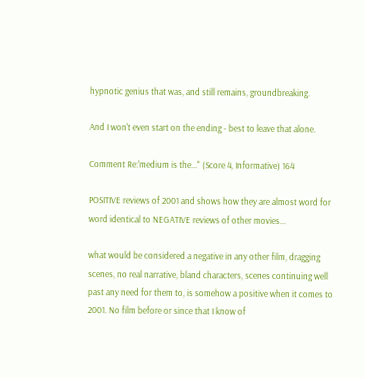hypnotic genius that was, and still remains, groundbreaking.

And I won't even start on the ending - best to leave that alone.

Comment Re:'medium is the..." (Score 4, Informative) 164

POSITIVE reviews of 2001 and shows how they are almost word for word identical to NEGATIVE reviews of other movies...

what would be considered a negative in any other film, dragging scenes, no real narrative, bland characters, scenes continuing well past any need for them to, is somehow a positive when it comes to 2001. No film before or since that I know of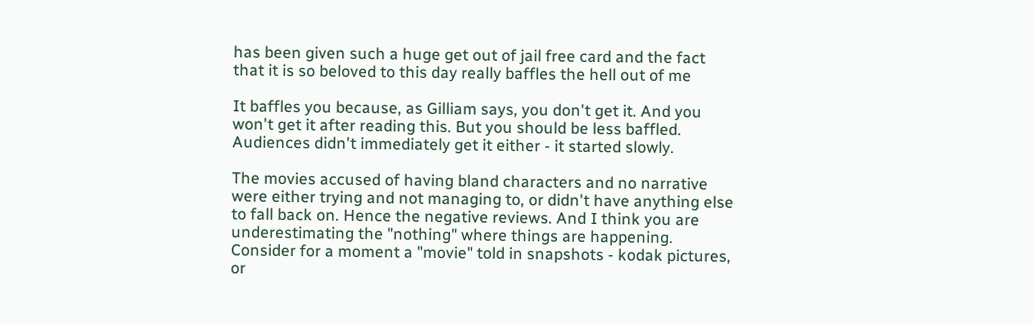has been given such a huge get out of jail free card and the fact that it is so beloved to this day really baffles the hell out of me

It baffles you because, as Gilliam says, you don't get it. And you won't get it after reading this. But you should be less baffled. Audiences didn't immediately get it either - it started slowly.

The movies accused of having bland characters and no narrative were either trying and not managing to, or didn't have anything else to fall back on. Hence the negative reviews. And I think you are underestimating the "nothing" where things are happening. Consider for a moment a "movie" told in snapshots - kodak pictures, or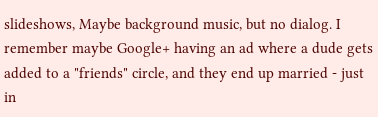slideshows, Maybe background music, but no dialog. I remember maybe Google+ having an ad where a dude gets added to a "friends" circle, and they end up married - just in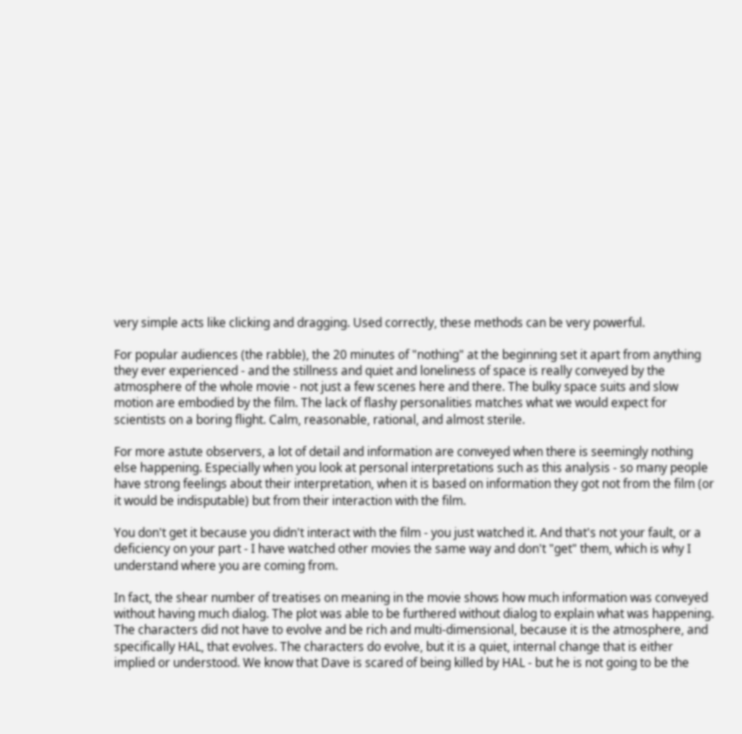very simple acts like clicking and dragging. Used correctly, these methods can be very powerful.

For popular audiences (the rabble), the 20 minutes of "nothing" at the beginning set it apart from anything they ever experienced - and the stillness and quiet and loneliness of space is really conveyed by the atmosphere of the whole movie - not just a few scenes here and there. The bulky space suits and slow motion are embodied by the film. The lack of flashy personalities matches what we would expect for scientists on a boring flight. Calm, reasonable, rational, and almost sterile.

For more astute observers, a lot of detail and information are conveyed when there is seemingly nothing else happening. Especially when you look at personal interpretations such as this analysis - so many people have strong feelings about their interpretation, when it is based on information they got not from the film (or it would be indisputable) but from their interaction with the film.

You don't get it because you didn't interact with the film - you just watched it. And that's not your fault, or a deficiency on your part - I have watched other movies the same way and don't "get" them, which is why I understand where you are coming from.

In fact, the shear number of treatises on meaning in the movie shows how much information was conveyed without having much dialog. The plot was able to be furthered without dialog to explain what was happening. The characters did not have to evolve and be rich and multi-dimensional, because it is the atmosphere, and specifically HAL, that evolves. The characters do evolve, but it is a quiet, internal change that is either implied or understood. We know that Dave is scared of being killed by HAL - but he is not going to be the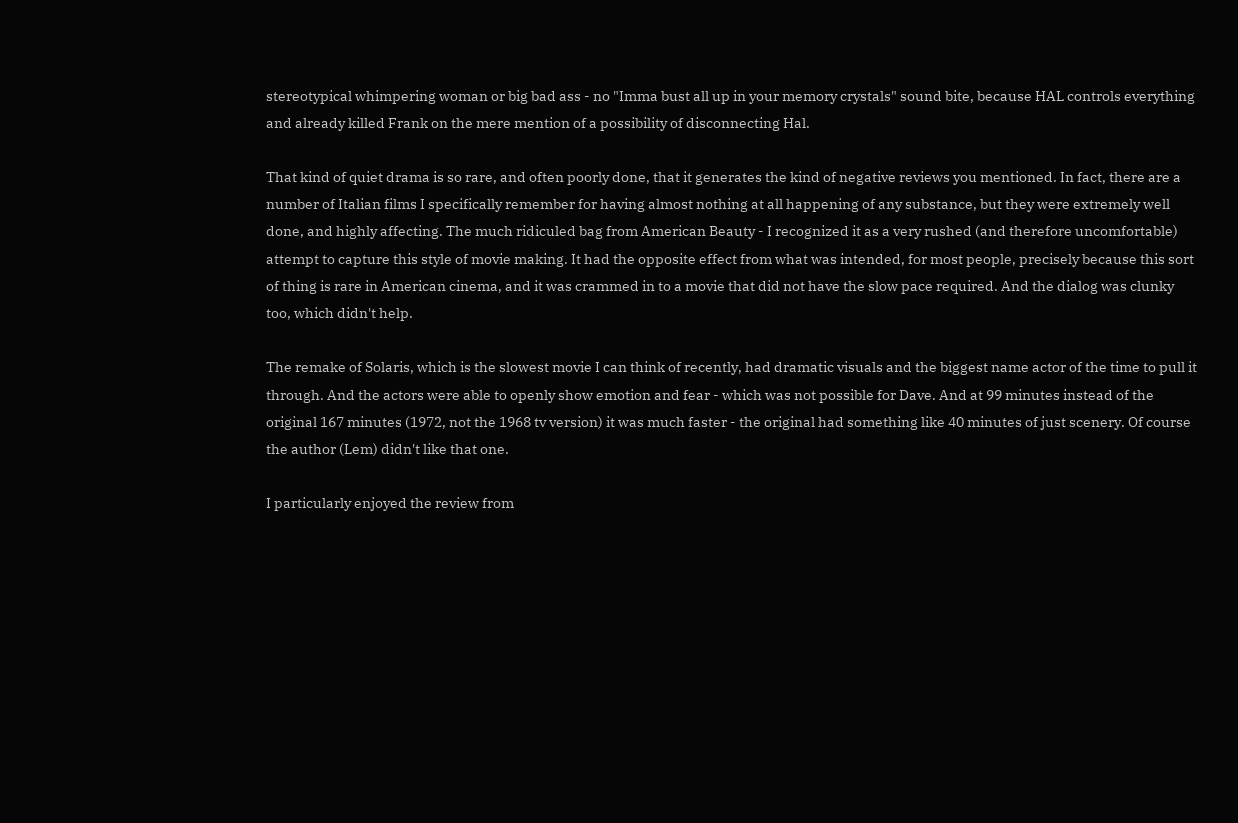stereotypical whimpering woman or big bad ass - no "Imma bust all up in your memory crystals" sound bite, because HAL controls everything and already killed Frank on the mere mention of a possibility of disconnecting Hal.

That kind of quiet drama is so rare, and often poorly done, that it generates the kind of negative reviews you mentioned. In fact, there are a number of Italian films I specifically remember for having almost nothing at all happening of any substance, but they were extremely well done, and highly affecting. The much ridiculed bag from American Beauty - I recognized it as a very rushed (and therefore uncomfortable) attempt to capture this style of movie making. It had the opposite effect from what was intended, for most people, precisely because this sort of thing is rare in American cinema, and it was crammed in to a movie that did not have the slow pace required. And the dialog was clunky too, which didn't help.

The remake of Solaris, which is the slowest movie I can think of recently, had dramatic visuals and the biggest name actor of the time to pull it through. And the actors were able to openly show emotion and fear - which was not possible for Dave. And at 99 minutes instead of the original 167 minutes (1972, not the 1968 tv version) it was much faster - the original had something like 40 minutes of just scenery. Of course the author (Lem) didn't like that one.

I particularly enjoyed the review from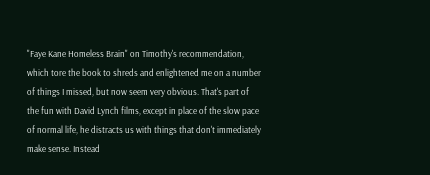"Faye Kane Homeless Brain" on Timothy's recommendation, which tore the book to shreds and enlightened me on a number of things I missed, but now seem very obvious. That's part of the fun with David Lynch films, except in place of the slow pace of normal life, he distracts us with things that don't immediately make sense. Instead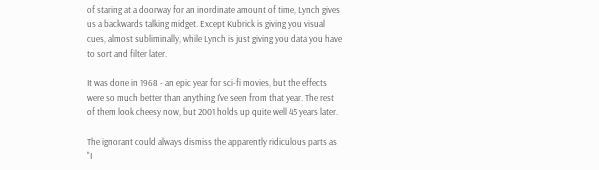of staring at a doorway for an inordinate amount of time, Lynch gives us a backwards talking midget. Except Kubrick is giving you visual cues, almost subliminally, while Lynch is just giving you data you have to sort and filter later.

It was done in 1968 - an epic year for sci-fi movies, but the effects were so much better than anything I've seen from that year. The rest of them look cheesy now, but 2001 holds up quite well 45 years later.

The ignorant could always dismiss the apparently ridiculous parts as "I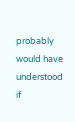probably would have understood if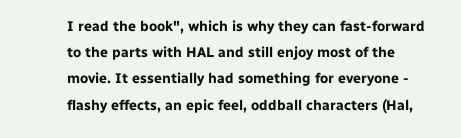I read the book", which is why they can fast-forward to the parts with HAL and still enjoy most of the movie. It essentially had something for everyone - flashy effects, an epic feel, oddball characters (Hal,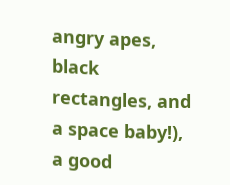angry apes, black rectangles, and a space baby!), a good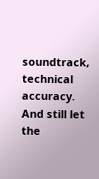soundtrack, technical accuracy. And still let the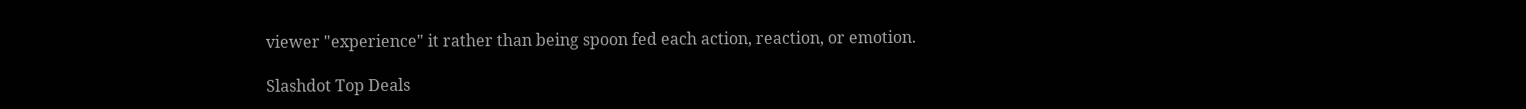viewer "experience" it rather than being spoon fed each action, reaction, or emotion.

Slashdot Top Deals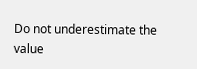Do not underestimate the value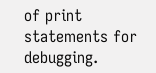of print statements for debugging.